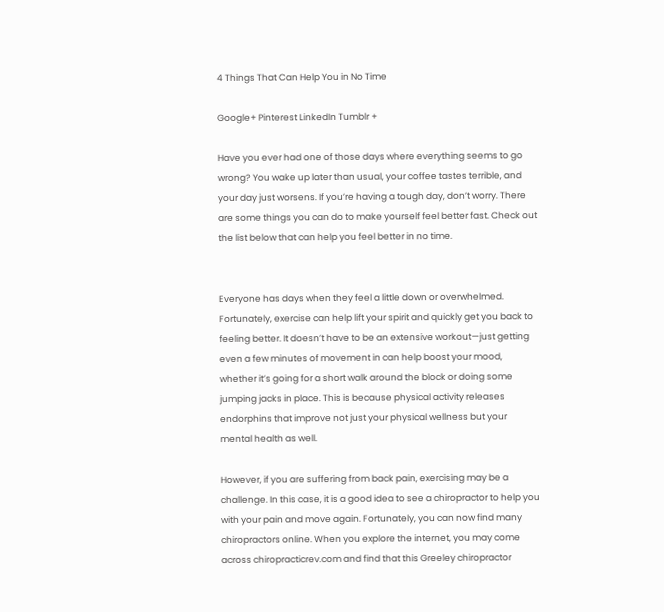4 Things That Can Help You in No Time

Google+ Pinterest LinkedIn Tumblr +

Have you ever had one of those days where everything seems to go wrong? You wake up later than usual, your coffee tastes terrible, and your day just worsens. If you’re having a tough day, don’t worry. There are some things you can do to make yourself feel better fast. Check out the list below that can help you feel better in no time.


Everyone has days when they feel a little down or overwhelmed. Fortunately, exercise can help lift your spirit and quickly get you back to feeling better. It doesn’t have to be an extensive workout—just getting even a few minutes of movement in can help boost your mood, whether it’s going for a short walk around the block or doing some jumping jacks in place. This is because physical activity releases endorphins that improve not just your physical wellness but your mental health as well.

However, if you are suffering from back pain, exercising may be a challenge. In this case, it is a good idea to see a chiropractor to help you with your pain and move again. Fortunately, you can now find many chiropractors online. When you explore the internet, you may come across chiropracticrev.com and find that this Greeley chiropractor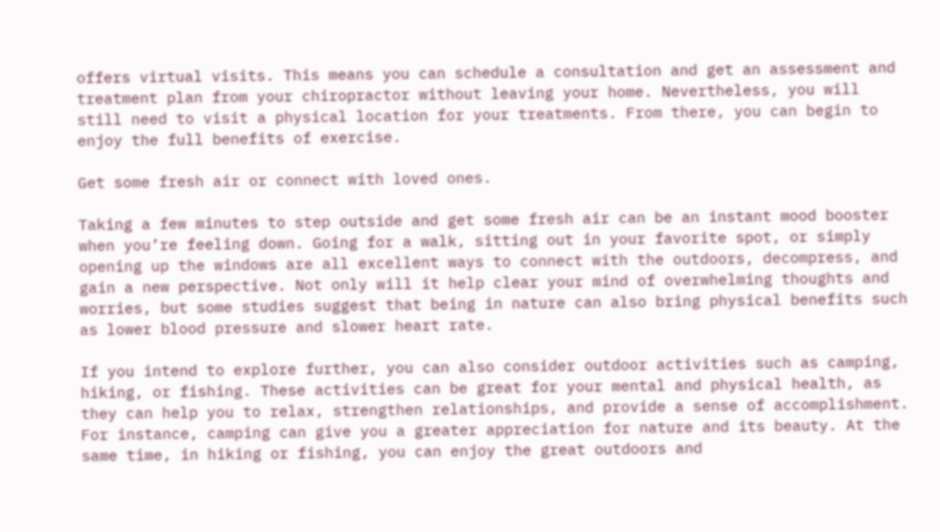offers virtual visits. This means you can schedule a consultation and get an assessment and treatment plan from your chiropractor without leaving your home. Nevertheless, you will still need to visit a physical location for your treatments. From there, you can begin to enjoy the full benefits of exercise.

Get some fresh air or connect with loved ones.

Taking a few minutes to step outside and get some fresh air can be an instant mood booster when you’re feeling down. Going for a walk, sitting out in your favorite spot, or simply opening up the windows are all excellent ways to connect with the outdoors, decompress, and gain a new perspective. Not only will it help clear your mind of overwhelming thoughts and worries, but some studies suggest that being in nature can also bring physical benefits such as lower blood pressure and slower heart rate.

If you intend to explore further, you can also consider outdoor activities such as camping, hiking, or fishing. These activities can be great for your mental and physical health, as they can help you to relax, strengthen relationships, and provide a sense of accomplishment. For instance, camping can give you a greater appreciation for nature and its beauty. At the same time, in hiking or fishing, you can enjoy the great outdoors and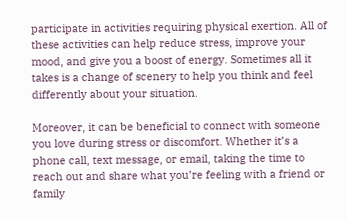participate in activities requiring physical exertion. All of these activities can help reduce stress, improve your mood, and give you a boost of energy. Sometimes all it takes is a change of scenery to help you think and feel differently about your situation.

Moreover, it can be beneficial to connect with someone you love during stress or discomfort. Whether it’s a phone call, text message, or email, taking the time to reach out and share what you’re feeling with a friend or family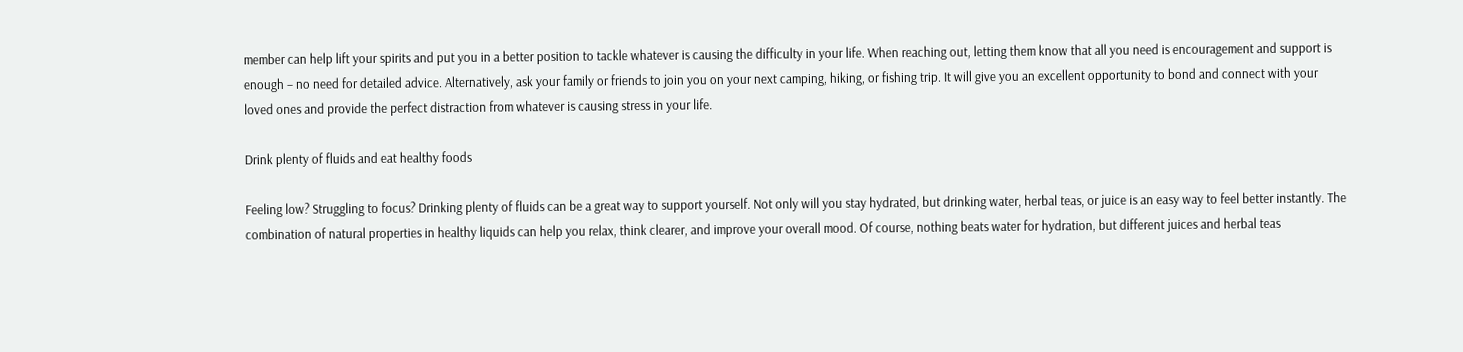member can help lift your spirits and put you in a better position to tackle whatever is causing the difficulty in your life. When reaching out, letting them know that all you need is encouragement and support is enough – no need for detailed advice. Alternatively, ask your family or friends to join you on your next camping, hiking, or fishing trip. It will give you an excellent opportunity to bond and connect with your loved ones and provide the perfect distraction from whatever is causing stress in your life.

Drink plenty of fluids and eat healthy foods

Feeling low? Struggling to focus? Drinking plenty of fluids can be a great way to support yourself. Not only will you stay hydrated, but drinking water, herbal teas, or juice is an easy way to feel better instantly. The combination of natural properties in healthy liquids can help you relax, think clearer, and improve your overall mood. Of course, nothing beats water for hydration, but different juices and herbal teas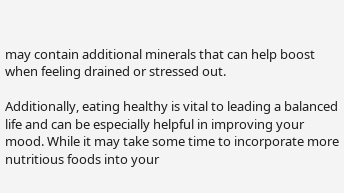may contain additional minerals that can help boost when feeling drained or stressed out.

Additionally, eating healthy is vital to leading a balanced life and can be especially helpful in improving your mood. While it may take some time to incorporate more nutritious foods into your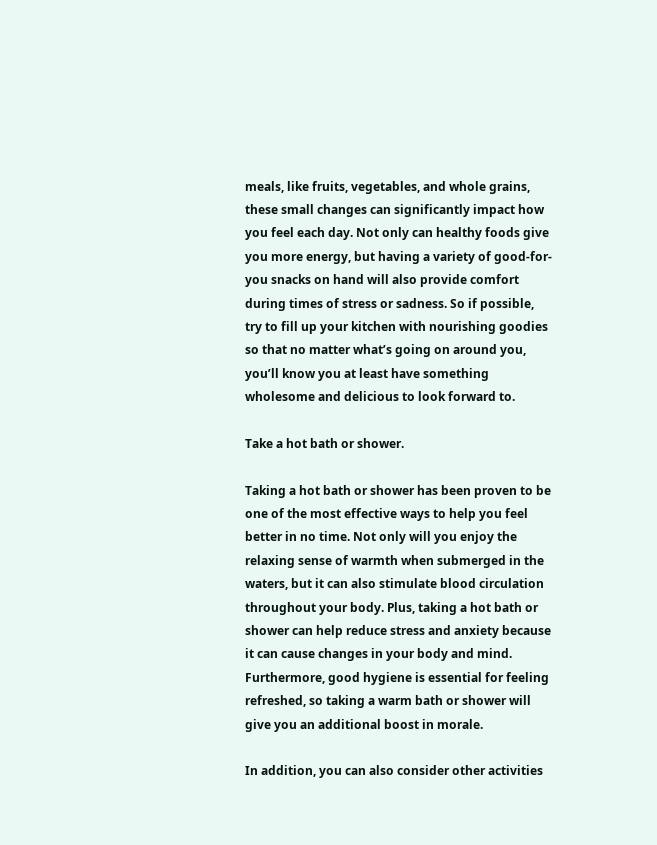meals, like fruits, vegetables, and whole grains, these small changes can significantly impact how you feel each day. Not only can healthy foods give you more energy, but having a variety of good-for-you snacks on hand will also provide comfort during times of stress or sadness. So if possible, try to fill up your kitchen with nourishing goodies so that no matter what’s going on around you, you’ll know you at least have something wholesome and delicious to look forward to.

Take a hot bath or shower.

Taking a hot bath or shower has been proven to be one of the most effective ways to help you feel better in no time. Not only will you enjoy the relaxing sense of warmth when submerged in the waters, but it can also stimulate blood circulation throughout your body. Plus, taking a hot bath or shower can help reduce stress and anxiety because it can cause changes in your body and mind. Furthermore, good hygiene is essential for feeling refreshed, so taking a warm bath or shower will give you an additional boost in morale.

In addition, you can also consider other activities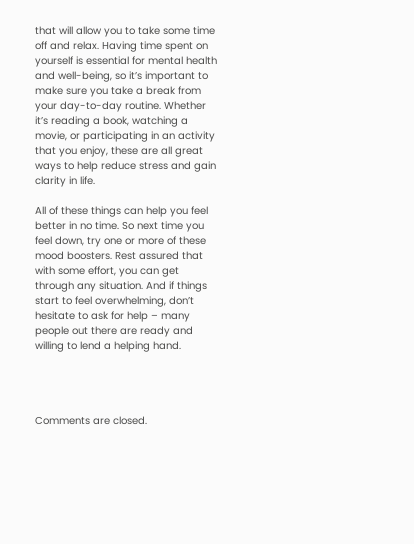that will allow you to take some time off and relax. Having time spent on yourself is essential for mental health and well-being, so it’s important to make sure you take a break from your day-to-day routine. Whether it’s reading a book, watching a movie, or participating in an activity that you enjoy, these are all great ways to help reduce stress and gain clarity in life.

All of these things can help you feel better in no time. So next time you feel down, try one or more of these mood boosters. Rest assured that with some effort, you can get through any situation. And if things start to feel overwhelming, don’t hesitate to ask for help – many people out there are ready and willing to lend a helping hand.




Comments are closed.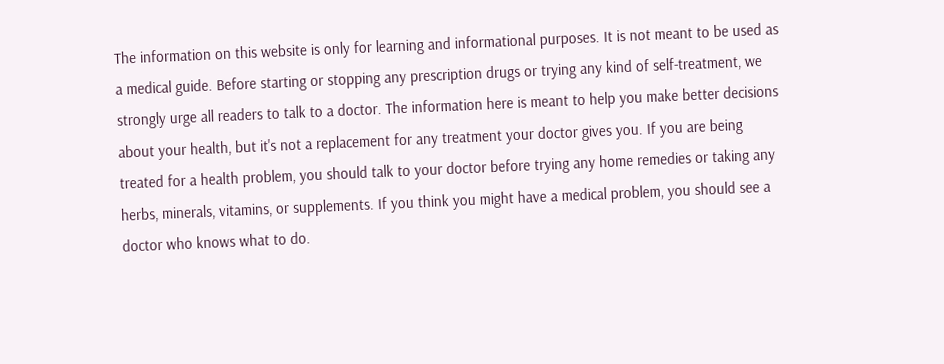The information on this website is only for learning and informational purposes. It is not meant to be used as a medical guide. Before starting or stopping any prescription drugs or trying any kind of self-treatment, we strongly urge all readers to talk to a doctor. The information here is meant to help you make better decisions about your health, but it's not a replacement for any treatment your doctor gives you. If you are being treated for a health problem, you should talk to your doctor before trying any home remedies or taking any herbs, minerals, vitamins, or supplements. If you think you might have a medical problem, you should see a doctor who knows what to do.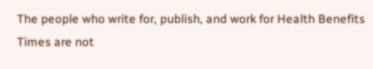The people who write for, publish, and work for Health Benefits Times are not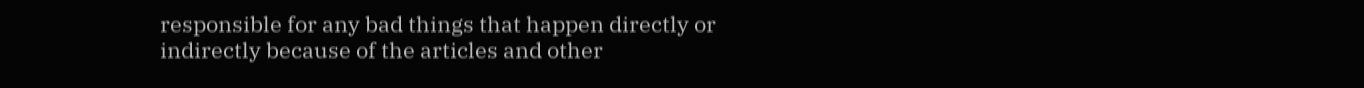responsible for any bad things that happen directly or indirectly because of the articles and other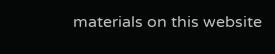materials on this website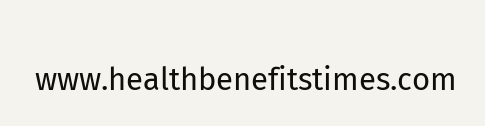www.healthbenefitstimes.com